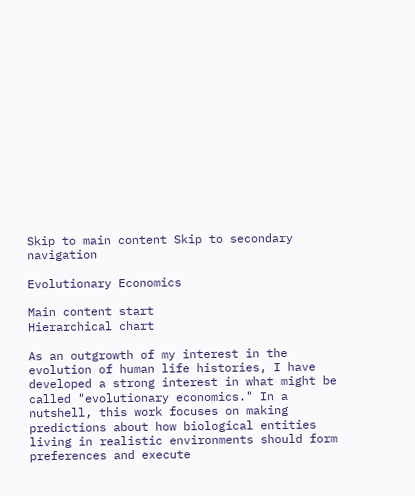Skip to main content Skip to secondary navigation

Evolutionary Economics

Main content start
Hierarchical chart

As an outgrowth of my interest in the evolution of human life histories, I have developed a strong interest in what might be called "evolutionary economics." In a nutshell, this work focuses on making predictions about how biological entities living in realistic environments should form preferences and execute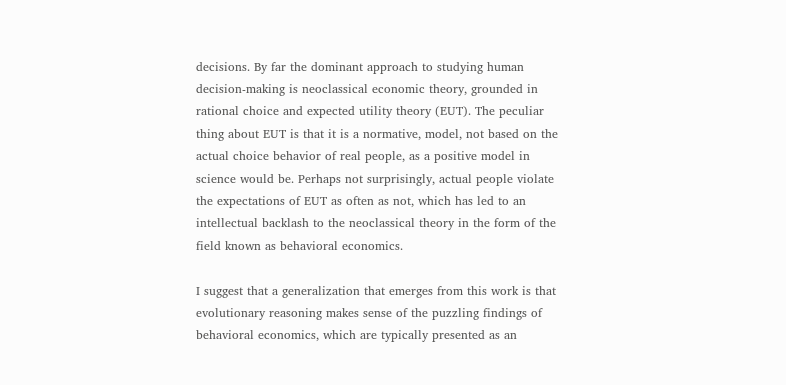decisions. By far the dominant approach to studying human decision-making is neoclassical economic theory, grounded in rational choice and expected utility theory (EUT). The peculiar thing about EUT is that it is a normative, model, not based on the actual choice behavior of real people, as a positive model in science would be. Perhaps not surprisingly, actual people violate the expectations of EUT as often as not, which has led to an intellectual backlash to the neoclassical theory in the form of the field known as behavioral economics.

I suggest that a generalization that emerges from this work is that evolutionary reasoning makes sense of the puzzling findings of behavioral economics, which are typically presented as an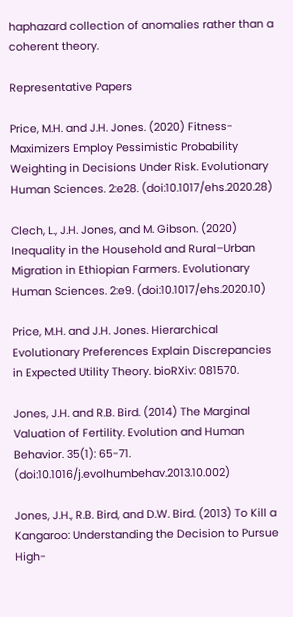haphazard collection of anomalies rather than a coherent theory.

Representative Papers

Price, M.H. and J.H. Jones. (2020) Fitness-Maximizers Employ Pessimistic Probability Weighting in Decisions Under Risk. Evolutionary Human Sciences. 2:e28. (doi:10.1017/ehs.2020.28)

Clech, L., J.H. Jones, and M. Gibson. (2020) Inequality in the Household and Rural–Urban Migration in Ethiopian Farmers. Evolutionary Human Sciences. 2:e9. (doi:10.1017/ehs.2020.10)

Price, M.H. and J.H. Jones. Hierarchical Evolutionary Preferences Explain Discrepancies in Expected Utility Theory. bioRXiv: 081570.

Jones, J.H. and R.B. Bird. (2014) The Marginal Valuation of Fertility. Evolution and Human Behavior. 35(1): 65-71. (doi:10.1016/j.evolhumbehav.2013.10.002)

Jones, J.H., R.B. Bird, and D.W. Bird. (2013) To Kill a Kangaroo: Understanding the Decision to Pursue High-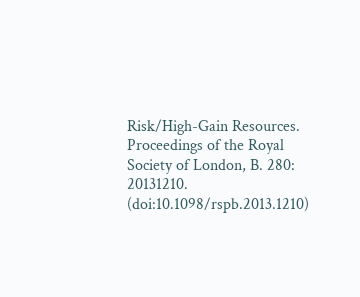Risk/High-Gain Resources. Proceedings of the Royal Society of London, B. 280: 20131210. (doi:10.1098/rspb.2013.1210)